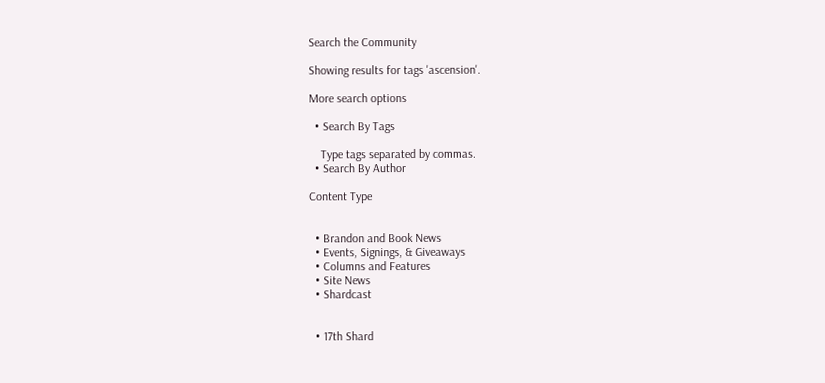Search the Community

Showing results for tags 'ascension'.

More search options

  • Search By Tags

    Type tags separated by commas.
  • Search By Author

Content Type


  • Brandon and Book News
  • Events, Signings, & Giveaways
  • Columns and Features
  • Site News
  • Shardcast


  • 17th Shard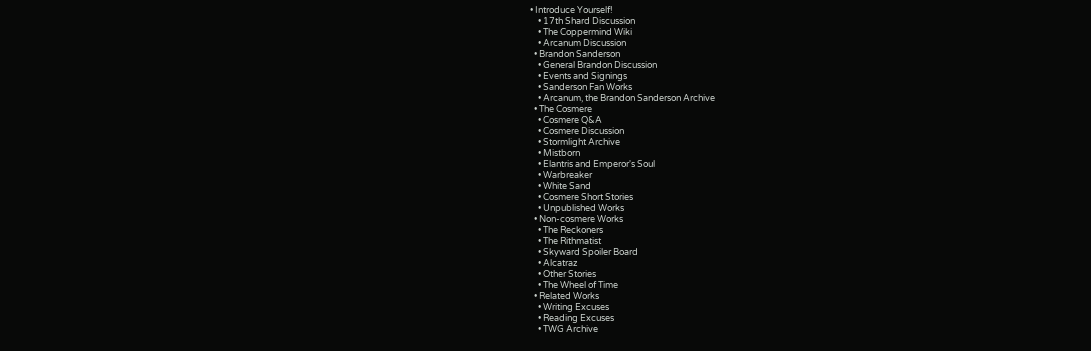• Introduce Yourself!
    • 17th Shard Discussion
    • The Coppermind Wiki
    • Arcanum Discussion
  • Brandon Sanderson
    • General Brandon Discussion
    • Events and Signings
    • Sanderson Fan Works
    • Arcanum, the Brandon Sanderson Archive
  • The Cosmere
    • Cosmere Q&A
    • Cosmere Discussion
    • Stormlight Archive
    • Mistborn
    • Elantris and Emperor's Soul
    • Warbreaker
    • White Sand
    • Cosmere Short Stories
    • Unpublished Works
  • Non-cosmere Works
    • The Reckoners
    • The Rithmatist
    • Skyward Spoiler Board
    • Alcatraz
    • Other Stories
    • The Wheel of Time
  • Related Works
    • Writing Excuses
    • Reading Excuses
    • TWG Archive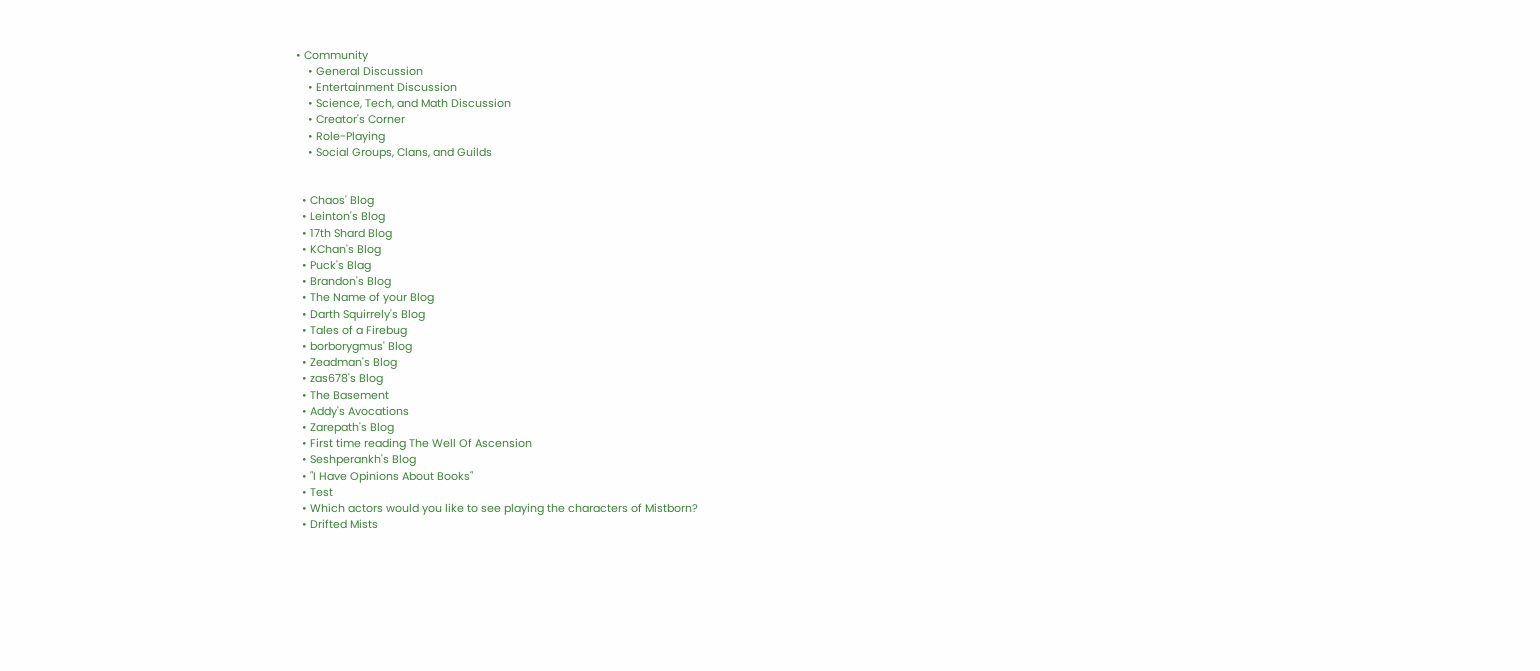• Community
    • General Discussion
    • Entertainment Discussion
    • Science, Tech, and Math Discussion
    • Creator's Corner
    • Role-Playing
    • Social Groups, Clans, and Guilds


  • Chaos' Blog
  • Leinton's Blog
  • 17th Shard Blog
  • KChan's Blog
  • Puck's Blag
  • Brandon's Blog
  • The Name of your Blog
  • Darth Squirrely's Blog
  • Tales of a Firebug
  • borborygmus' Blog
  • Zeadman's Blog
  • zas678's Blog
  • The Basement
  • Addy's Avocations
  • Zarepath's Blog
  • First time reading The Well Of Ascension
  • Seshperankh's Blog
  • "I Have Opinions About Books"
  • Test
  • Which actors would you like to see playing the characters of Mistborn?
  • Drifted Mists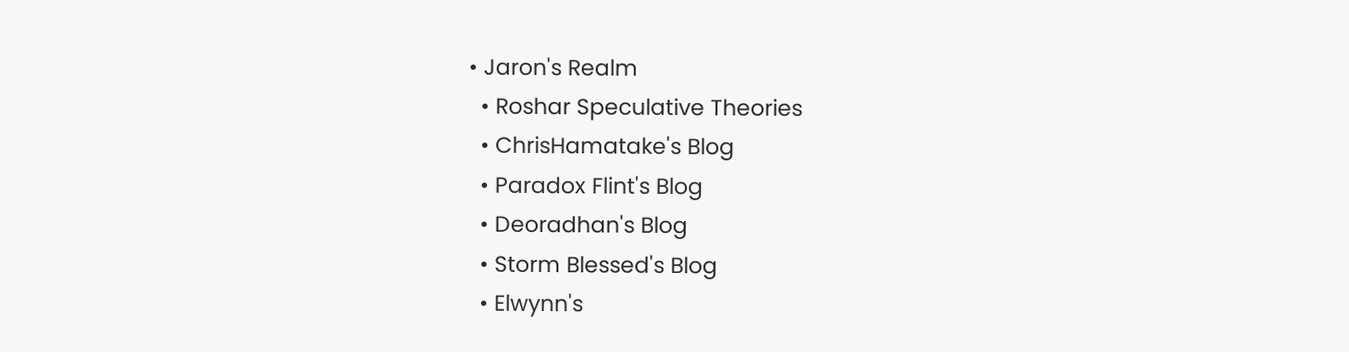• Jaron's Realm
  • Roshar Speculative Theories
  • ChrisHamatake's Blog
  • Paradox Flint's Blog
  • Deoradhan's Blog
  • Storm Blessed's Blog
  • Elwynn's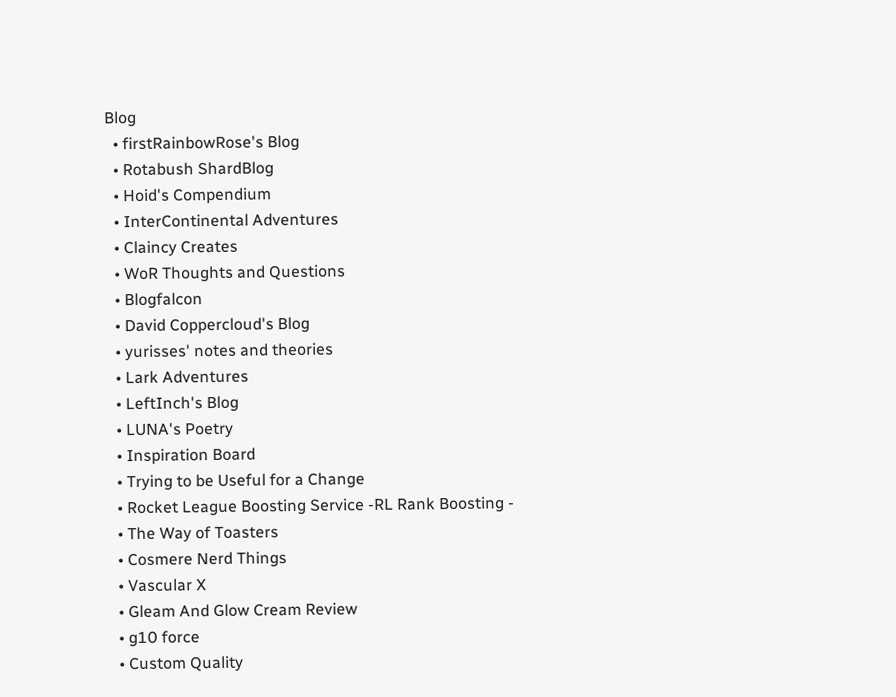Blog
  • firstRainbowRose's Blog
  • Rotabush ShardBlog
  • Hoid's Compendium
  • InterContinental Adventures
  • Claincy Creates
  • WoR Thoughts and Questions
  • Blogfalcon
  • David Coppercloud's Blog
  • yurisses' notes and theories
  • Lark Adventures
  • LeftInch's Blog
  • LUNA's Poetry
  • Inspiration Board
  • Trying to be Useful for a Change
  • Rocket League Boosting Service -RL Rank Boosting -
  • The Way of Toasters
  • Cosmere Nerd Things
  • Vascular X
  • Gleam And Glow Cream Review
  • g10 force
  • Custom Quality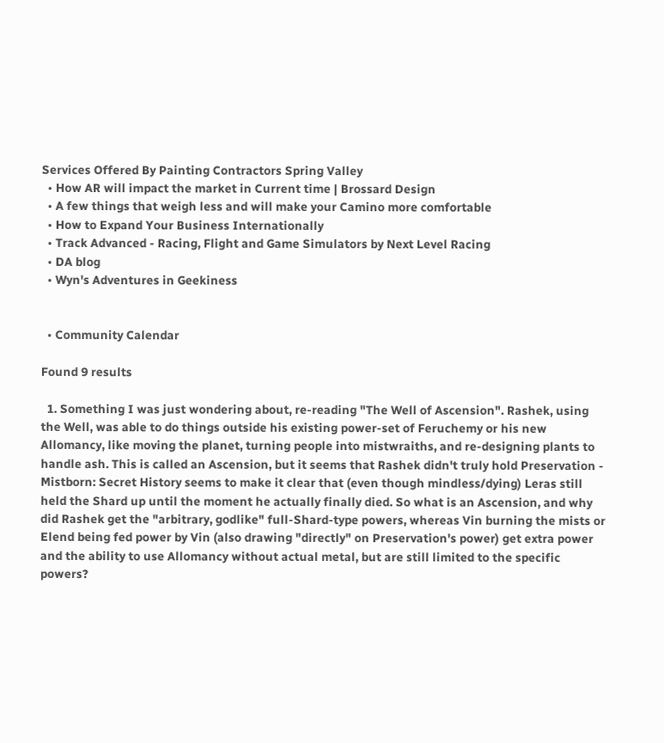Services Offered By Painting Contractors Spring Valley
  • How AR will impact the market in Current time | Brossard Design
  • A few things that weigh less and will make your Camino more comfortable
  • How to Expand Your Business Internationally
  • Track Advanced - Racing, Flight and Game Simulators by Next Level Racing
  • DA blog
  • Wyn's Adventures in Geekiness


  • Community Calendar

Found 9 results

  1. Something I was just wondering about, re-reading "The Well of Ascension". Rashek, using the Well, was able to do things outside his existing power-set of Feruchemy or his new Allomancy, like moving the planet, turning people into mistwraiths, and re-designing plants to handle ash. This is called an Ascension, but it seems that Rashek didn't truly hold Preservation - Mistborn: Secret History seems to make it clear that (even though mindless/dying) Leras still held the Shard up until the moment he actually finally died. So what is an Ascension, and why did Rashek get the "arbitrary, godlike" full-Shard-type powers, whereas Vin burning the mists or Elend being fed power by Vin (also drawing "directly" on Preservation's power) get extra power and the ability to use Allomancy without actual metal, but are still limited to the specific powers?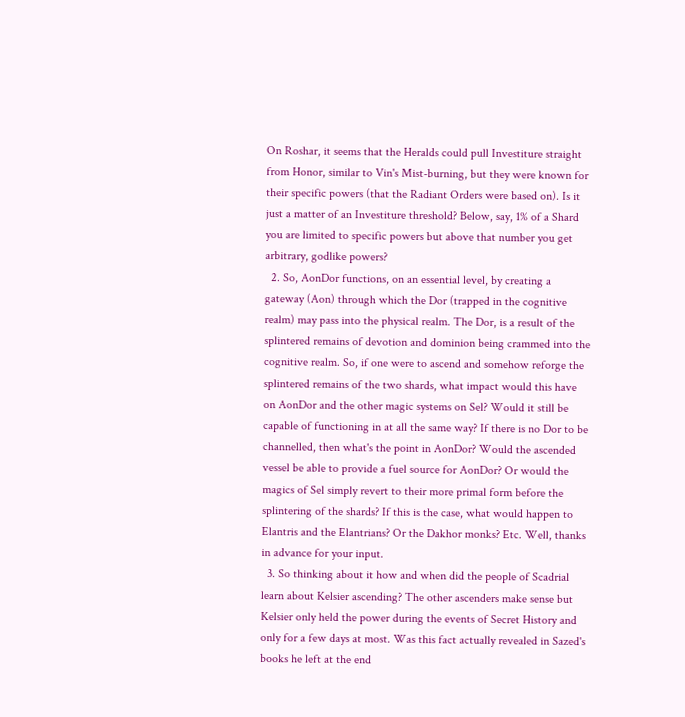On Roshar, it seems that the Heralds could pull Investiture straight from Honor, similar to Vin's Mist-burning, but they were known for their specific powers (that the Radiant Orders were based on). Is it just a matter of an Investiture threshold? Below, say, 1% of a Shard you are limited to specific powers but above that number you get arbitrary, godlike powers?
  2. So, AonDor functions, on an essential level, by creating a gateway (Aon) through which the Dor (trapped in the cognitive realm) may pass into the physical realm. The Dor, is a result of the splintered remains of devotion and dominion being crammed into the cognitive realm. So, if one were to ascend and somehow reforge the splintered remains of the two shards, what impact would this have on AonDor and the other magic systems on Sel? Would it still be capable of functioning in at all the same way? If there is no Dor to be channelled, then what's the point in AonDor? Would the ascended vessel be able to provide a fuel source for AonDor? Or would the magics of Sel simply revert to their more primal form before the splintering of the shards? If this is the case, what would happen to Elantris and the Elantrians? Or the Dakhor monks? Etc. Well, thanks in advance for your input.
  3. So thinking about it how and when did the people of Scadrial learn about Kelsier ascending? The other ascenders make sense but Kelsier only held the power during the events of Secret History and only for a few days at most. Was this fact actually revealed in Sazed's books he left at the end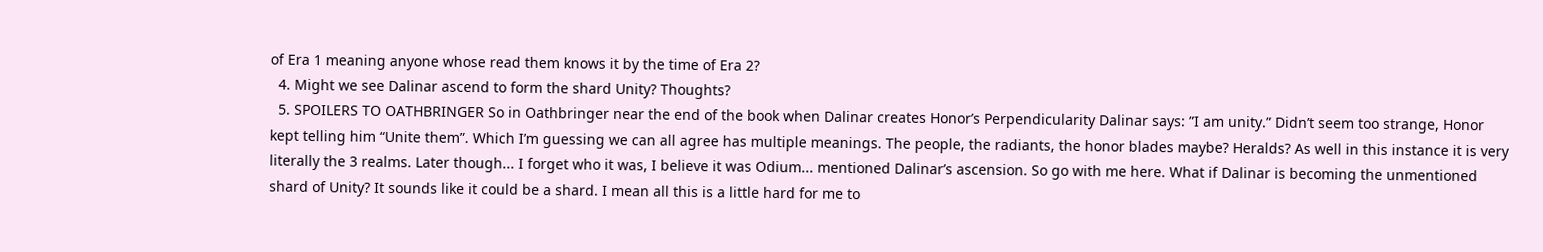of Era 1 meaning anyone whose read them knows it by the time of Era 2?
  4. Might we see Dalinar ascend to form the shard Unity? Thoughts?
  5. SPOILERS TO OATHBRINGER So in Oathbringer near the end of the book when Dalinar creates Honor’s Perpendicularity Dalinar says: ”I am unity.” Didn’t seem too strange, Honor kept telling him “Unite them”. Which I’m guessing we can all agree has multiple meanings. The people, the radiants, the honor blades maybe? Heralds? As well in this instance it is very literally the 3 realms. Later though... I forget who it was, I believe it was Odium... mentioned Dalinar’s ascension. So go with me here. What if Dalinar is becoming the unmentioned shard of Unity? It sounds like it could be a shard. I mean all this is a little hard for me to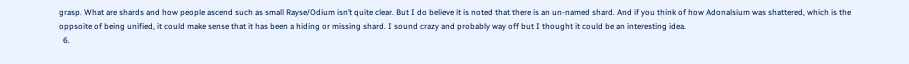grasp. What are shards and how people ascend such as small Rayse/Odium isn’t quite clear. But I do believe it is noted that there is an un-named shard. And if you think of how Adonalsium was shattered, which is the oppsoite of being unified, it could make sense that it has been a hiding or missing shard. I sound crazy and probably way off but I thought it could be an interesting idea.
  6.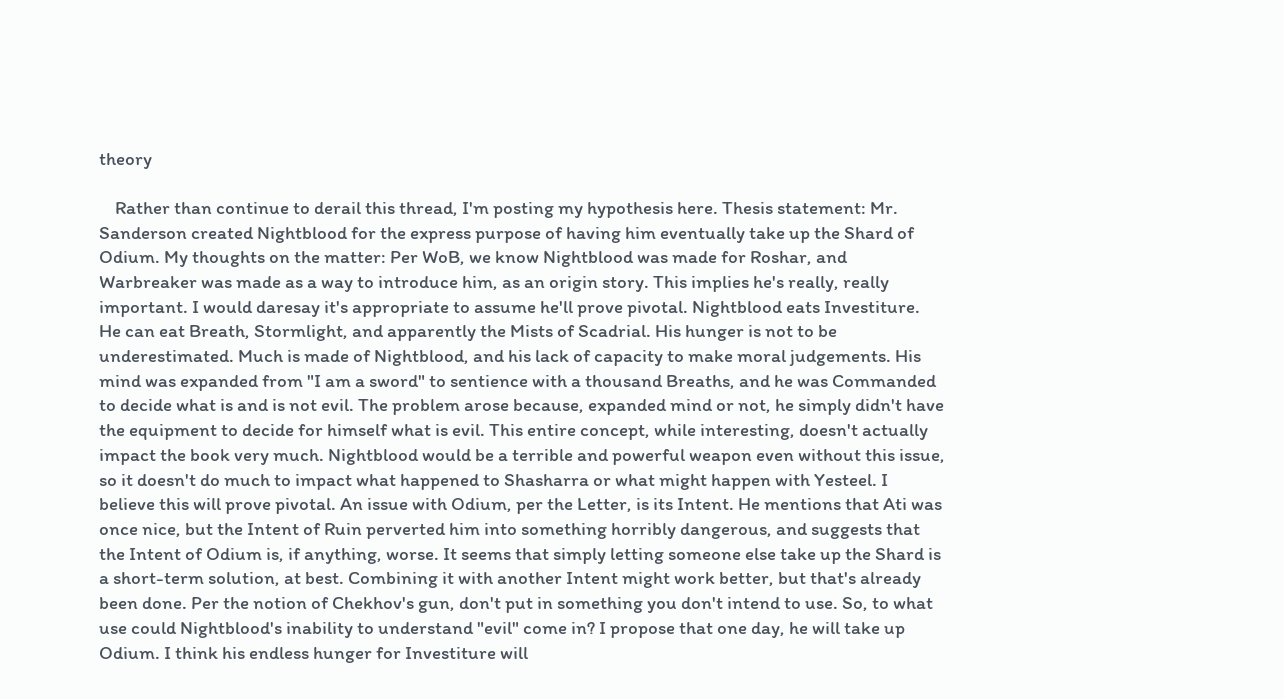theory

    Rather than continue to derail this thread, I'm posting my hypothesis here. Thesis statement: Mr. Sanderson created Nightblood for the express purpose of having him eventually take up the Shard of Odium. My thoughts on the matter: Per WoB, we know Nightblood was made for Roshar, and Warbreaker was made as a way to introduce him, as an origin story. This implies he's really, really important. I would daresay it's appropriate to assume he'll prove pivotal. Nightblood eats Investiture. He can eat Breath, Stormlight, and apparently the Mists of Scadrial. His hunger is not to be underestimated. Much is made of Nightblood, and his lack of capacity to make moral judgements. His mind was expanded from "I am a sword" to sentience with a thousand Breaths, and he was Commanded to decide what is and is not evil. The problem arose because, expanded mind or not, he simply didn't have the equipment to decide for himself what is evil. This entire concept, while interesting, doesn't actually impact the book very much. Nightblood would be a terrible and powerful weapon even without this issue, so it doesn't do much to impact what happened to Shasharra or what might happen with Yesteel. I believe this will prove pivotal. An issue with Odium, per the Letter, is its Intent. He mentions that Ati was once nice, but the Intent of Ruin perverted him into something horribly dangerous, and suggests that the Intent of Odium is, if anything, worse. It seems that simply letting someone else take up the Shard is a short-term solution, at best. Combining it with another Intent might work better, but that's already been done. Per the notion of Chekhov's gun, don't put in something you don't intend to use. So, to what use could Nightblood's inability to understand "evil" come in? I propose that one day, he will take up Odium. I think his endless hunger for Investiture will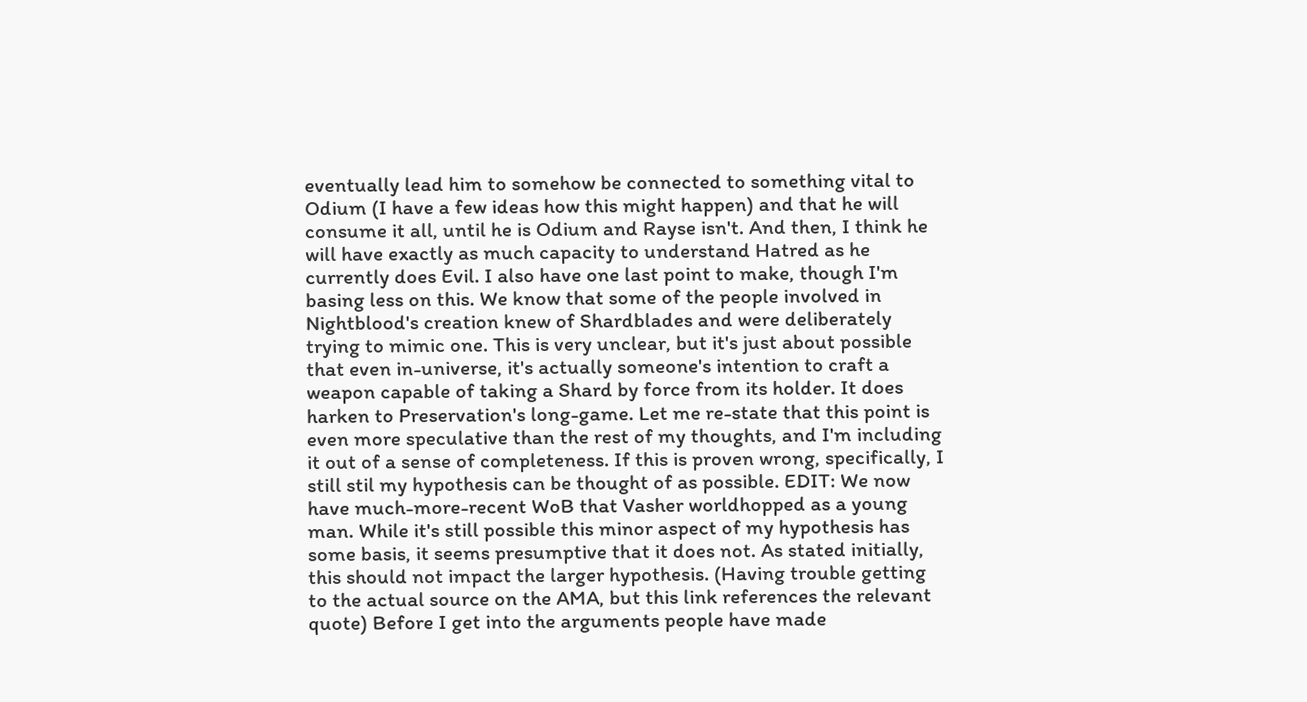eventually lead him to somehow be connected to something vital to Odium (I have a few ideas how this might happen) and that he will consume it all, until he is Odium and Rayse isn't. And then, I think he will have exactly as much capacity to understand Hatred as he currently does Evil. I also have one last point to make, though I'm basing less on this. We know that some of the people involved in Nightblood's creation knew of Shardblades and were deliberately trying to mimic one. This is very unclear, but it's just about possible that even in-universe, it's actually someone's intention to craft a weapon capable of taking a Shard by force from its holder. It does harken to Preservation's long-game. Let me re-state that this point is even more speculative than the rest of my thoughts, and I'm including it out of a sense of completeness. If this is proven wrong, specifically, I still stil my hypothesis can be thought of as possible. EDIT: We now have much-more-recent WoB that Vasher worldhopped as a young man. While it's still possible this minor aspect of my hypothesis has some basis, it seems presumptive that it does not. As stated initially, this should not impact the larger hypothesis. (Having trouble getting to the actual source on the AMA, but this link references the relevant quote) Before I get into the arguments people have made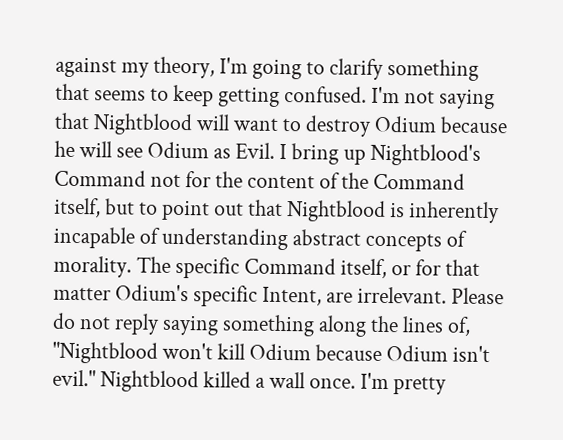against my theory, I'm going to clarify something that seems to keep getting confused. I'm not saying that Nightblood will want to destroy Odium because he will see Odium as Evil. I bring up Nightblood's Command not for the content of the Command itself, but to point out that Nightblood is inherently incapable of understanding abstract concepts of morality. The specific Command itself, or for that matter Odium's specific Intent, are irrelevant. Please do not reply saying something along the lines of, "Nightblood won't kill Odium because Odium isn't evil." Nightblood killed a wall once. I'm pretty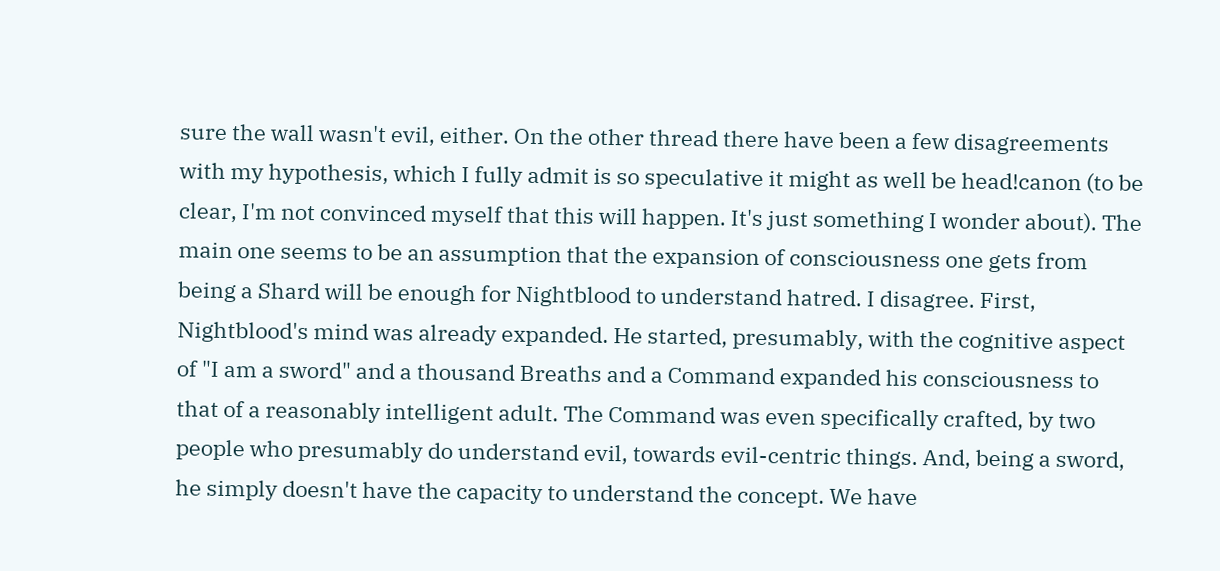sure the wall wasn't evil, either. On the other thread there have been a few disagreements with my hypothesis, which I fully admit is so speculative it might as well be head!canon (to be clear, I'm not convinced myself that this will happen. It's just something I wonder about). The main one seems to be an assumption that the expansion of consciousness one gets from being a Shard will be enough for Nightblood to understand hatred. I disagree. First, Nightblood's mind was already expanded. He started, presumably, with the cognitive aspect of "I am a sword" and a thousand Breaths and a Command expanded his consciousness to that of a reasonably intelligent adult. The Command was even specifically crafted, by two people who presumably do understand evil, towards evil-centric things. And, being a sword, he simply doesn't have the capacity to understand the concept. We have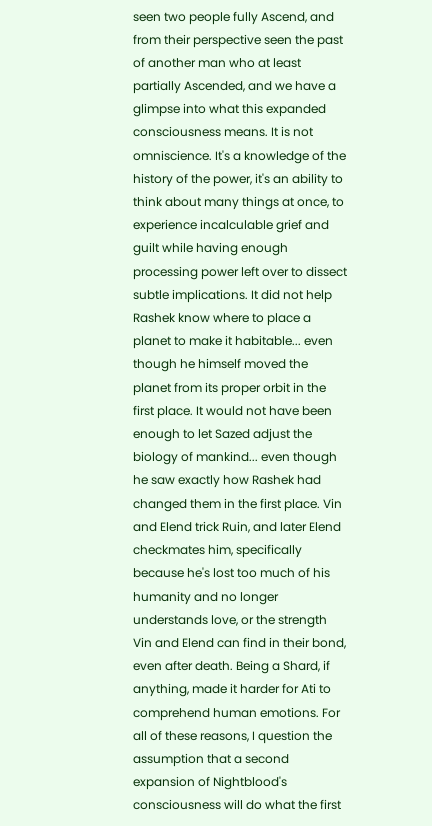seen two people fully Ascend, and from their perspective seen the past of another man who at least partially Ascended, and we have a glimpse into what this expanded consciousness means. It is not omniscience. It's a knowledge of the history of the power, it's an ability to think about many things at once, to experience incalculable grief and guilt while having enough processing power left over to dissect subtle implications. It did not help Rashek know where to place a planet to make it habitable... even though he himself moved the planet from its proper orbit in the first place. It would not have been enough to let Sazed adjust the biology of mankind... even though he saw exactly how Rashek had changed them in the first place. Vin and Elend trick Ruin, and later Elend checkmates him, specifically because he's lost too much of his humanity and no longer understands love, or the strength Vin and Elend can find in their bond, even after death. Being a Shard, if anything, made it harder for Ati to comprehend human emotions. For all of these reasons, I question the assumption that a second expansion of Nightblood's consciousness will do what the first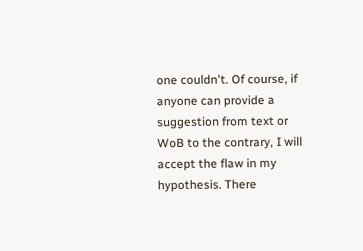one couldn't. Of course, if anyone can provide a suggestion from text or WoB to the contrary, I will accept the flaw in my hypothesis. There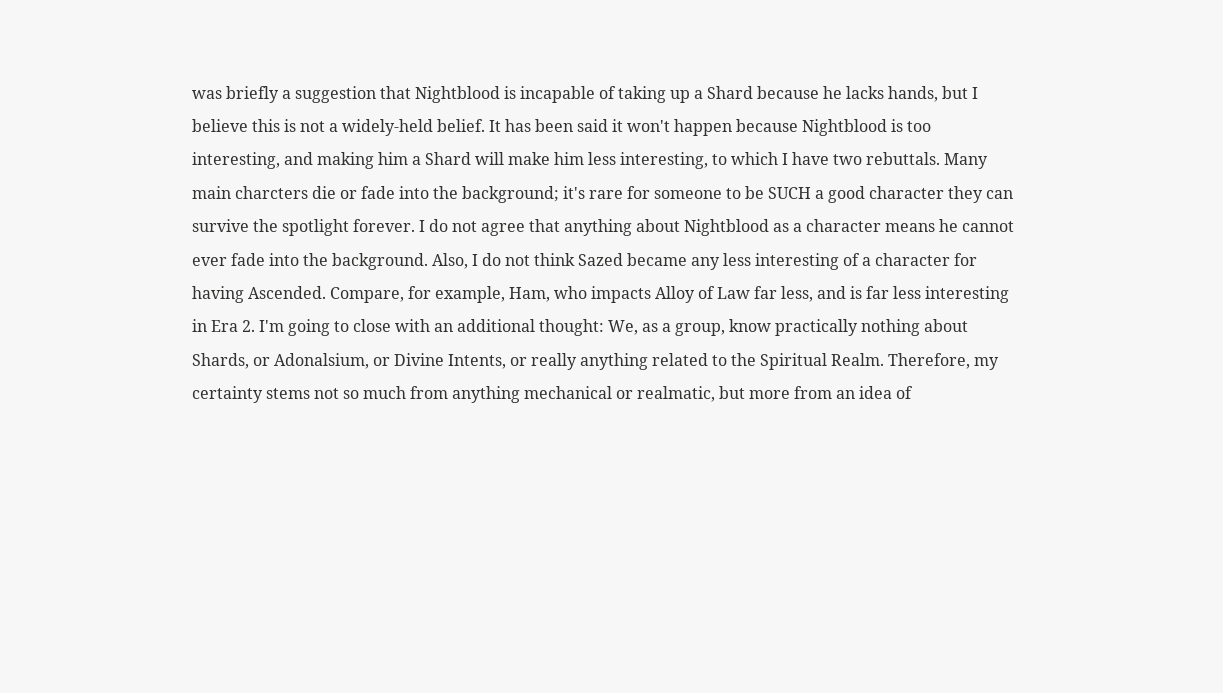was briefly a suggestion that Nightblood is incapable of taking up a Shard because he lacks hands, but I believe this is not a widely-held belief. It has been said it won't happen because Nightblood is too interesting, and making him a Shard will make him less interesting, to which I have two rebuttals. Many main charcters die or fade into the background; it's rare for someone to be SUCH a good character they can survive the spotlight forever. I do not agree that anything about Nightblood as a character means he cannot ever fade into the background. Also, I do not think Sazed became any less interesting of a character for having Ascended. Compare, for example, Ham, who impacts Alloy of Law far less, and is far less interesting in Era 2. I'm going to close with an additional thought: We, as a group, know practically nothing about Shards, or Adonalsium, or Divine Intents, or really anything related to the Spiritual Realm. Therefore, my certainty stems not so much from anything mechanical or realmatic, but more from an idea of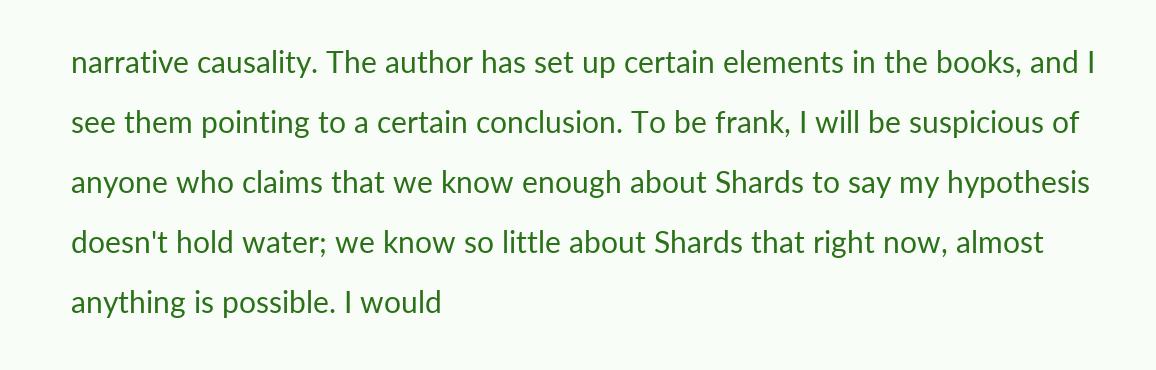narrative causality. The author has set up certain elements in the books, and I see them pointing to a certain conclusion. To be frank, I will be suspicious of anyone who claims that we know enough about Shards to say my hypothesis doesn't hold water; we know so little about Shards that right now, almost anything is possible. I would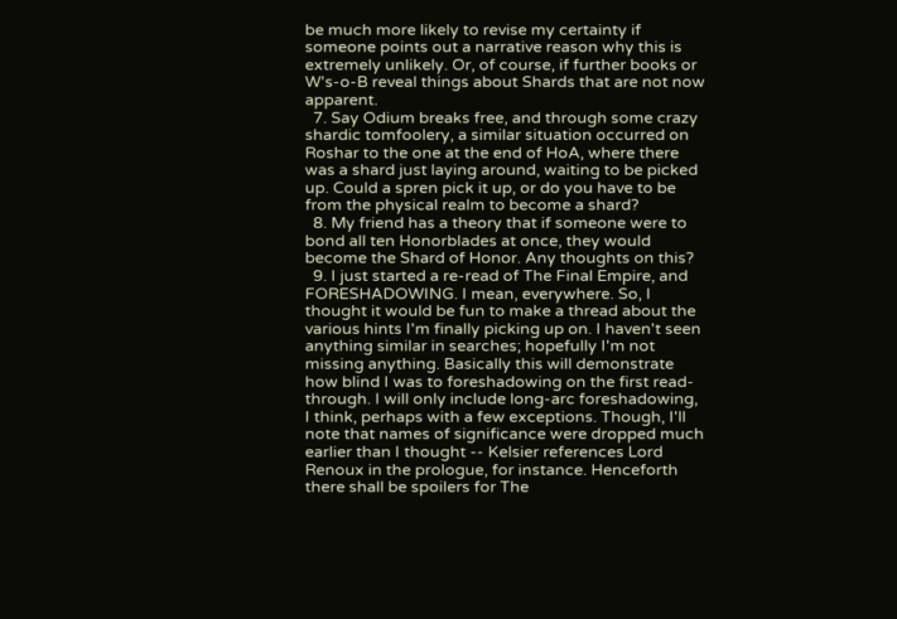be much more likely to revise my certainty if someone points out a narrative reason why this is extremely unlikely. Or, of course, if further books or W's-o-B reveal things about Shards that are not now apparent.
  7. Say Odium breaks free, and through some crazy shardic tomfoolery, a similar situation occurred on Roshar to the one at the end of HoA, where there was a shard just laying around, waiting to be picked up. Could a spren pick it up, or do you have to be from the physical realm to become a shard?
  8. My friend has a theory that if someone were to bond all ten Honorblades at once, they would become the Shard of Honor. Any thoughts on this?
  9. I just started a re-read of The Final Empire, and FORESHADOWING. I mean, everywhere. So, I thought it would be fun to make a thread about the various hints I'm finally picking up on. I haven't seen anything similar in searches; hopefully I'm not missing anything. Basically this will demonstrate how blind I was to foreshadowing on the first read-through. I will only include long-arc foreshadowing, I think, perhaps with a few exceptions. Though, I'll note that names of significance were dropped much earlier than I thought -- Kelsier references Lord Renoux in the prologue, for instance. Henceforth there shall be spoilers for The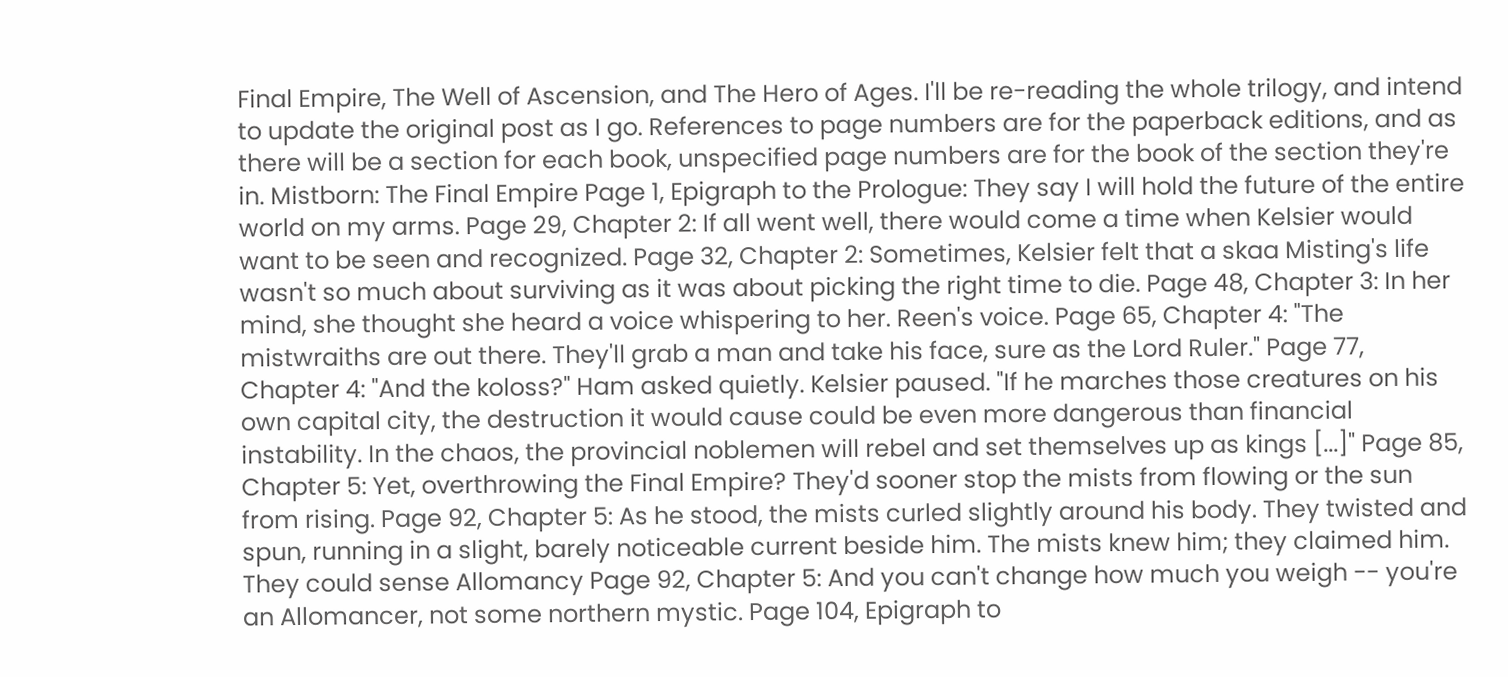Final Empire, The Well of Ascension, and The Hero of Ages. I'll be re-reading the whole trilogy, and intend to update the original post as I go. References to page numbers are for the paperback editions, and as there will be a section for each book, unspecified page numbers are for the book of the section they're in. Mistborn: The Final Empire Page 1, Epigraph to the Prologue: They say I will hold the future of the entire world on my arms. Page 29, Chapter 2: If all went well, there would come a time when Kelsier would want to be seen and recognized. Page 32, Chapter 2: Sometimes, Kelsier felt that a skaa Misting's life wasn't so much about surviving as it was about picking the right time to die. Page 48, Chapter 3: In her mind, she thought she heard a voice whispering to her. Reen's voice. Page 65, Chapter 4: "The mistwraiths are out there. They'll grab a man and take his face, sure as the Lord Ruler." Page 77, Chapter 4: "And the koloss?" Ham asked quietly. Kelsier paused. "If he marches those creatures on his own capital city, the destruction it would cause could be even more dangerous than financial instability. In the chaos, the provincial noblemen will rebel and set themselves up as kings [...]" Page 85, Chapter 5: Yet, overthrowing the Final Empire? They'd sooner stop the mists from flowing or the sun from rising. Page 92, Chapter 5: As he stood, the mists curled slightly around his body. They twisted and spun, running in a slight, barely noticeable current beside him. The mists knew him; they claimed him. They could sense Allomancy Page 92, Chapter 5: And you can't change how much you weigh -- you're an Allomancer, not some northern mystic. Page 104, Epigraph to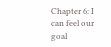Chapter 6: I can feel our goal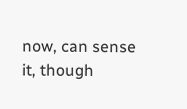now, can sense it, though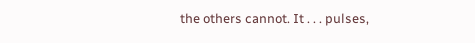the others cannot. It . . . pulses,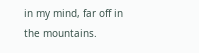in my mind, far off in the mountains.